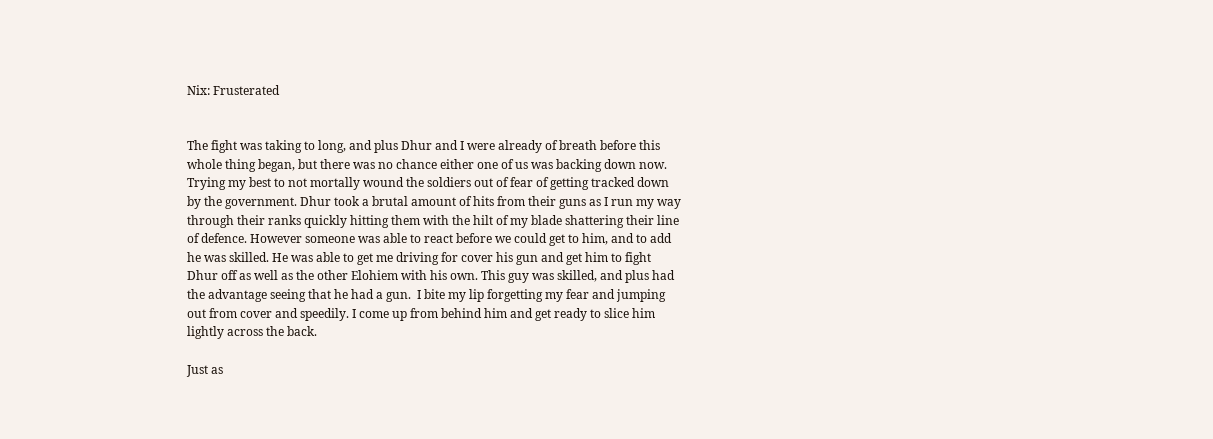Nix: Frusterated


The fight was taking to long, and plus Dhur and I were already of breath before this whole thing began, but there was no chance either one of us was backing down now. Trying my best to not mortally wound the soldiers out of fear of getting tracked down by the government. Dhur took a brutal amount of hits from their guns as I run my way through their ranks quickly hitting them with the hilt of my blade shattering their line of defence. However someone was able to react before we could get to him, and to add he was skilled. He was able to get me driving for cover his gun and get him to fight Dhur off as well as the other Elohiem with his own. This guy was skilled, and plus had the advantage seeing that he had a gun.  I bite my lip forgetting my fear and jumping out from cover and speedily. I come up from behind him and get ready to slice him lightly across the back.

Just as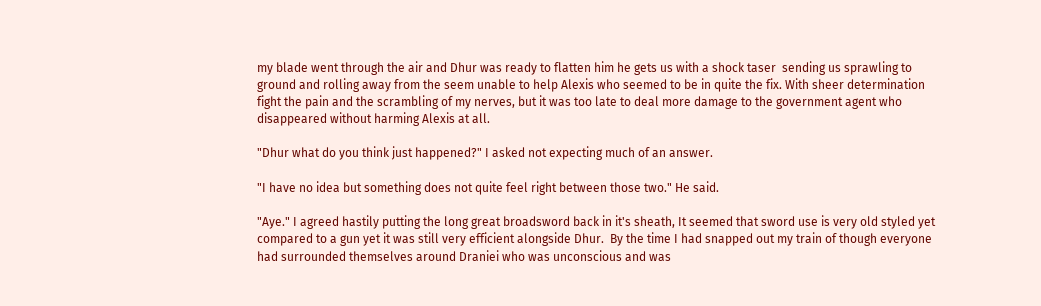my blade went through the air and Dhur was ready to flatten him he gets us with a shock taser  sending us sprawling to ground and rolling away from the seem unable to help Alexis who seemed to be in quite the fix. With sheer determination  fight the pain and the scrambling of my nerves, but it was too late to deal more damage to the government agent who disappeared without harming Alexis at all.

"Dhur what do you think just happened?" I asked not expecting much of an answer.

"I have no idea but something does not quite feel right between those two." He said.

"Aye." I agreed hastily putting the long great broadsword back in it's sheath, It seemed that sword use is very old styled yet compared to a gun yet it was still very efficient alongside Dhur.  By the time I had snapped out my train of though everyone had surrounded themselves around Draniei who was unconscious and was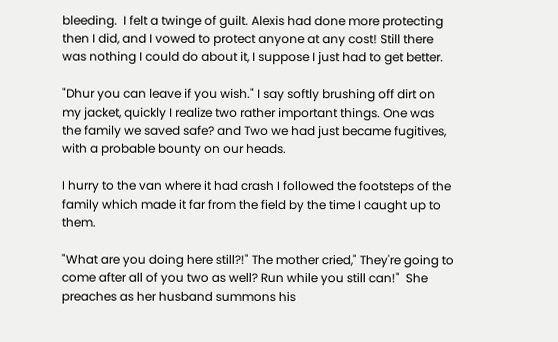bleeding.  I felt a twinge of guilt. Alexis had done more protecting then I did, and I vowed to protect anyone at any cost! Still there was nothing I could do about it, I suppose I just had to get better.

"Dhur you can leave if you wish." I say softly brushing off dirt on my jacket, quickly I realize two rather important things. One was the family we saved safe? and Two we had just became fugitives, with a probable bounty on our heads.

I hurry to the van where it had crash I followed the footsteps of the family which made it far from the field by the time I caught up to them.

"What are you doing here still?!" The mother cried," They're going to come after all of you two as well? Run while you still can!"  She preaches as her husband summons his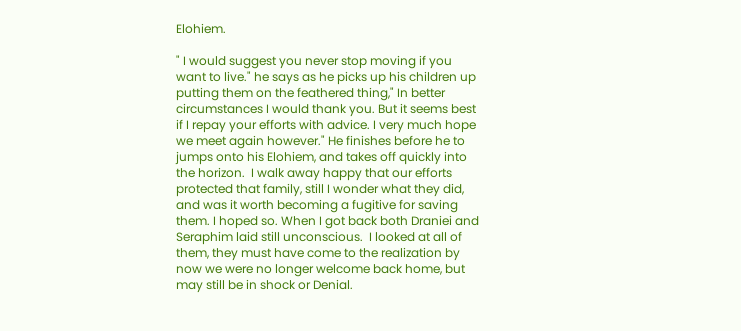Elohiem.

" I would suggest you never stop moving if you want to live." he says as he picks up his children up putting them on the feathered thing," In better circumstances I would thank you. But it seems best if I repay your efforts with advice. I very much hope we meet again however." He finishes before he to jumps onto his Elohiem, and takes off quickly into the horizon.  I walk away happy that our efforts protected that family, still I wonder what they did, and was it worth becoming a fugitive for saving them. I hoped so. When I got back both Draniei and Seraphim laid still unconscious.  I looked at all of them, they must have come to the realization by now we were no longer welcome back home, but may still be in shock or Denial.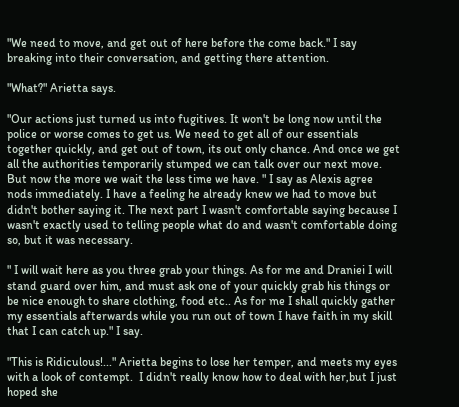"We need to move, and get out of here before the come back." I say breaking into their conversation, and getting there attention.

"What?" Arietta says.

"Our actions just turned us into fugitives. It won't be long now until the police or worse comes to get us. We need to get all of our essentials together quickly, and get out of town, its out only chance. And once we get all the authorities temporarily stumped we can talk over our next move. But now the more we wait the less time we have. " I say as Alexis agree nods immediately. I have a feeling he already knew we had to move but didn't bother saying it. The next part I wasn't comfortable saying because I wasn't exactly used to telling people what do and wasn't comfortable doing so, but it was necessary.

" I will wait here as you three grab your things. As for me and Draniei I will stand guard over him, and must ask one of your quickly grab his things or be nice enough to share clothing, food etc.. As for me I shall quickly gather my essentials afterwards while you run out of town I have faith in my skill that I can catch up." I say.

"This is Ridiculous!..." Arietta begins to lose her temper, and meets my eyes with a look of contempt.  I didn't really know how to deal with her,but I just hoped she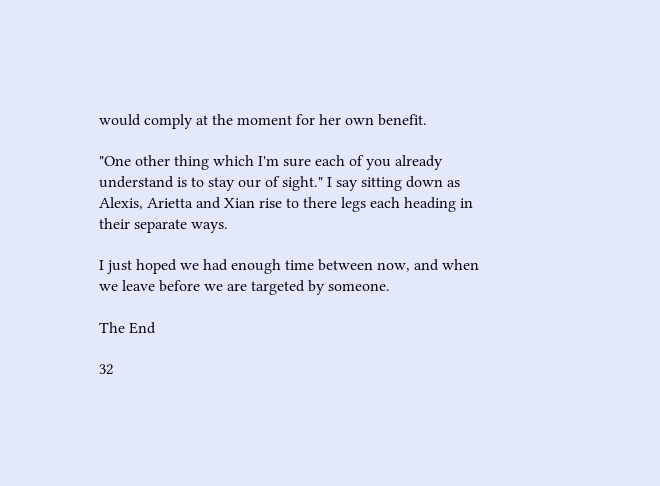would comply at the moment for her own benefit.

"One other thing which I'm sure each of you already understand is to stay our of sight." I say sitting down as Alexis, Arietta and Xian rise to there legs each heading in their separate ways.

I just hoped we had enough time between now, and when we leave before we are targeted by someone.

The End

32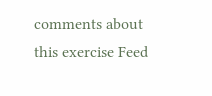comments about this exercise Feed